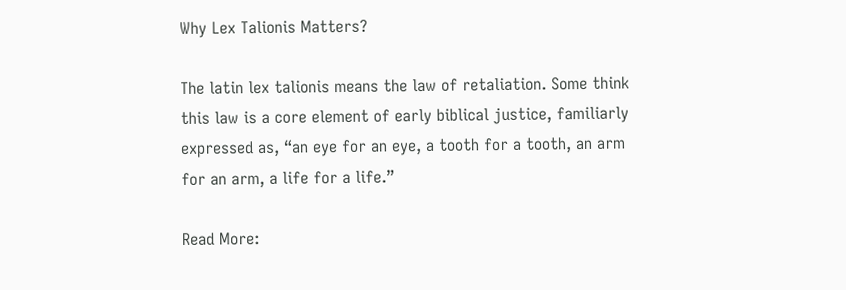Why Lex Talionis Matters?

The latin lex talionis means the law of retaliation. Some think  this law is a core element of early biblical justice, familiarly expressed as, “an eye for an eye, a tooth for a tooth, an arm for an arm, a life for a life.”

Read More: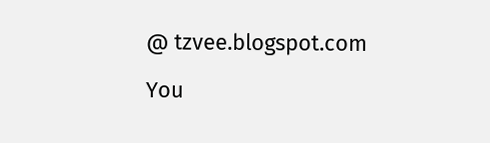@ tzvee.blogspot.com

You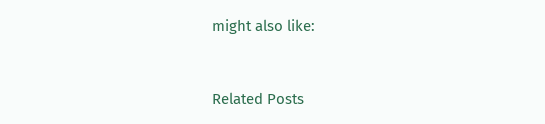might also like:


Related Posts